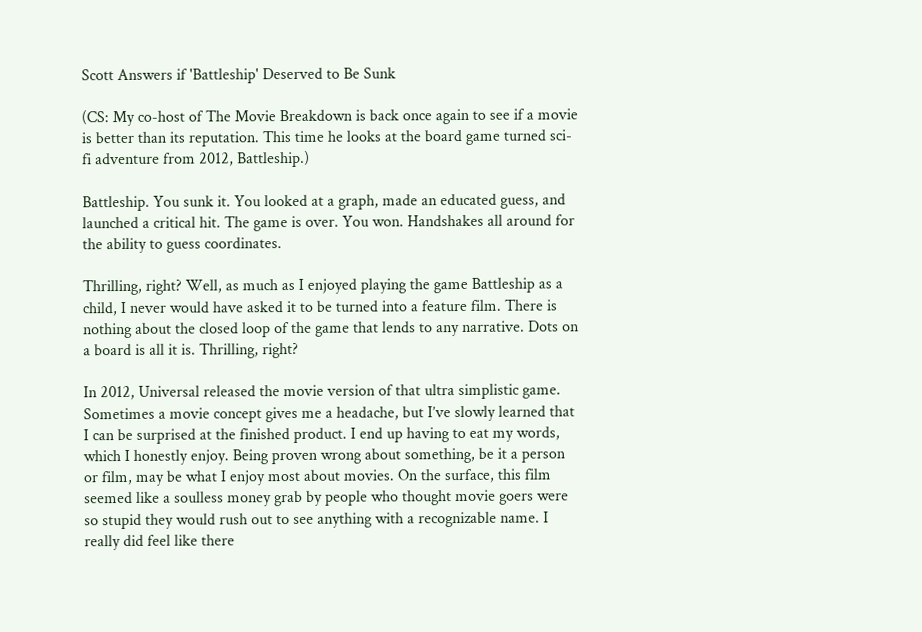Scott Answers if 'Battleship' Deserved to Be Sunk

(CS: My co-host of The Movie Breakdown is back once again to see if a movie is better than its reputation. This time he looks at the board game turned sci-fi adventure from 2012, Battleship.)

Battleship. You sunk it. You looked at a graph, made an educated guess, and launched a critical hit. The game is over. You won. Handshakes all around for the ability to guess coordinates.

Thrilling, right? Well, as much as I enjoyed playing the game Battleship as a child, I never would have asked it to be turned into a feature film. There is nothing about the closed loop of the game that lends to any narrative. Dots on a board is all it is. Thrilling, right?

In 2012, Universal released the movie version of that ultra simplistic game. Sometimes a movie concept gives me a headache, but I’ve slowly learned that I can be surprised at the finished product. I end up having to eat my words, which I honestly enjoy. Being proven wrong about something, be it a person or film, may be what I enjoy most about movies. On the surface, this film seemed like a soulless money grab by people who thought movie goers were so stupid they would rush out to see anything with a recognizable name. I really did feel like there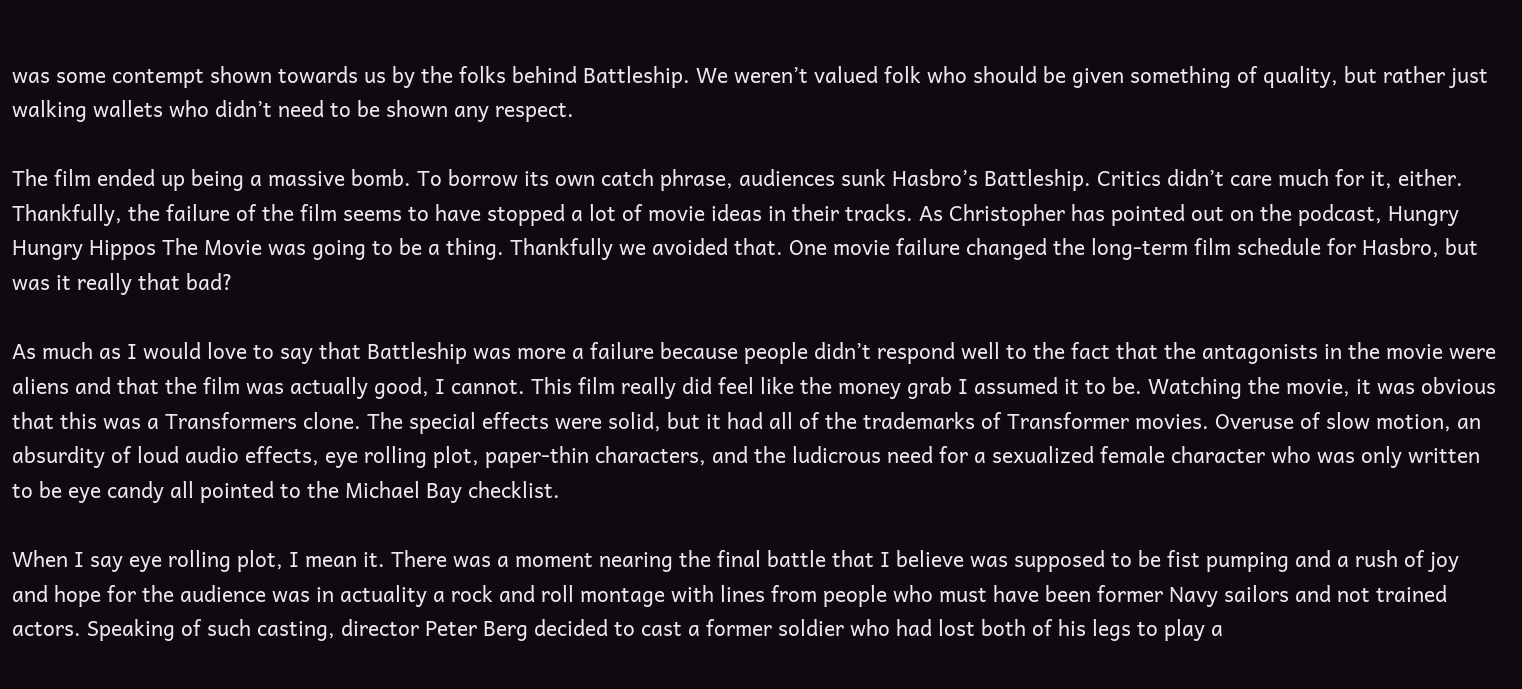was some contempt shown towards us by the folks behind Battleship. We weren’t valued folk who should be given something of quality, but rather just walking wallets who didn’t need to be shown any respect.

The film ended up being a massive bomb. To borrow its own catch phrase, audiences sunk Hasbro’s Battleship. Critics didn’t care much for it, either. Thankfully, the failure of the film seems to have stopped a lot of movie ideas in their tracks. As Christopher has pointed out on the podcast, Hungry Hungry Hippos The Movie was going to be a thing. Thankfully we avoided that. One movie failure changed the long-term film schedule for Hasbro, but was it really that bad?

As much as I would love to say that Battleship was more a failure because people didn’t respond well to the fact that the antagonists in the movie were aliens and that the film was actually good, I cannot. This film really did feel like the money grab I assumed it to be. Watching the movie, it was obvious that this was a Transformers clone. The special effects were solid, but it had all of the trademarks of Transformer movies. Overuse of slow motion, an absurdity of loud audio effects, eye rolling plot, paper-thin characters, and the ludicrous need for a sexualized female character who was only written to be eye candy all pointed to the Michael Bay checklist.

When I say eye rolling plot, I mean it. There was a moment nearing the final battle that I believe was supposed to be fist pumping and a rush of joy and hope for the audience was in actuality a rock and roll montage with lines from people who must have been former Navy sailors and not trained actors. Speaking of such casting, director Peter Berg decided to cast a former soldier who had lost both of his legs to play a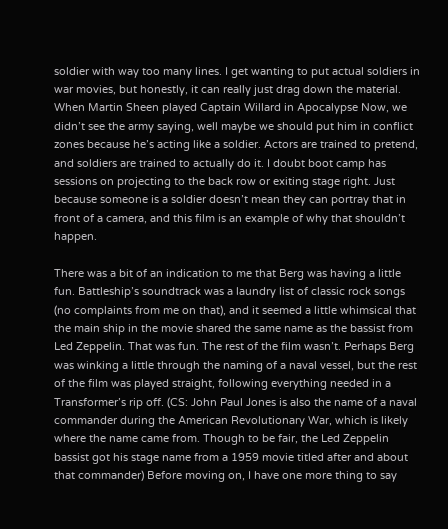soldier with way too many lines. I get wanting to put actual soldiers in war movies, but honestly, it can really just drag down the material. When Martin Sheen played Captain Willard in Apocalypse Now, we didn’t see the army saying, well maybe we should put him in conflict zones because he’s acting like a soldier. Actors are trained to pretend, and soldiers are trained to actually do it. I doubt boot camp has sessions on projecting to the back row or exiting stage right. Just because someone is a soldier doesn’t mean they can portray that in front of a camera, and this film is an example of why that shouldn’t happen.

There was a bit of an indication to me that Berg was having a little fun. Battleship’s soundtrack was a laundry list of classic rock songs (no complaints from me on that), and it seemed a little whimsical that the main ship in the movie shared the same name as the bassist from Led Zeppelin. That was fun. The rest of the film wasn’t. Perhaps Berg was winking a little through the naming of a naval vessel, but the rest of the film was played straight, following everything needed in a Transformer’s rip off. (CS: John Paul Jones is also the name of a naval commander during the American Revolutionary War, which is likely where the name came from. Though to be fair, the Led Zeppelin bassist got his stage name from a 1959 movie titled after and about that commander) Before moving on, I have one more thing to say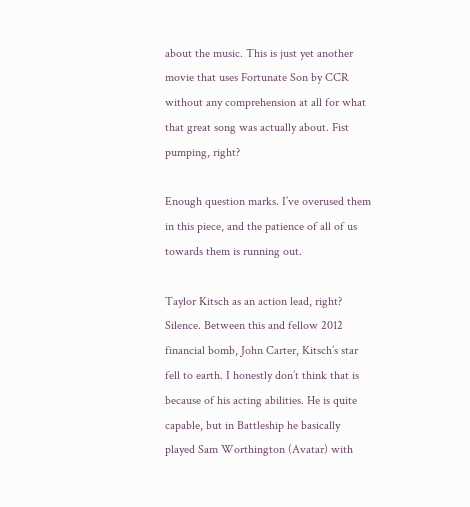about the music. This is just yet another movie that uses Fortunate Son by CCR without any comprehension at all for what that great song was actually about. Fist pumping, right?

Enough question marks. I’ve overused them in this piece, and the patience of all of us towards them is running out.

Taylor Kitsch as an action lead, right? Silence. Between this and fellow 2012 financial bomb, John Carter, Kitsch’s star fell to earth. I honestly don’t think that is because of his acting abilities. He is quite capable, but in Battleship he basically played Sam Worthington (Avatar) with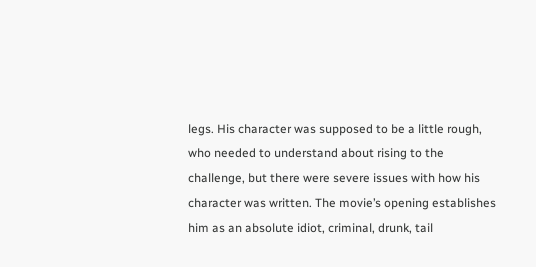legs. His character was supposed to be a little rough, who needed to understand about rising to the challenge, but there were severe issues with how his character was written. The movie’s opening establishes him as an absolute idiot, criminal, drunk, tail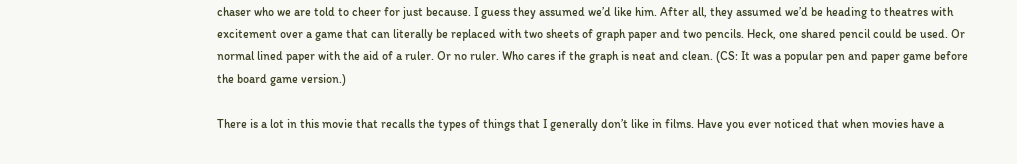chaser who we are told to cheer for just because. I guess they assumed we’d like him. After all, they assumed we’d be heading to theatres with excitement over a game that can literally be replaced with two sheets of graph paper and two pencils. Heck, one shared pencil could be used. Or normal lined paper with the aid of a ruler. Or no ruler. Who cares if the graph is neat and clean. (CS: It was a popular pen and paper game before the board game version.)

There is a lot in this movie that recalls the types of things that I generally don’t like in films. Have you ever noticed that when movies have a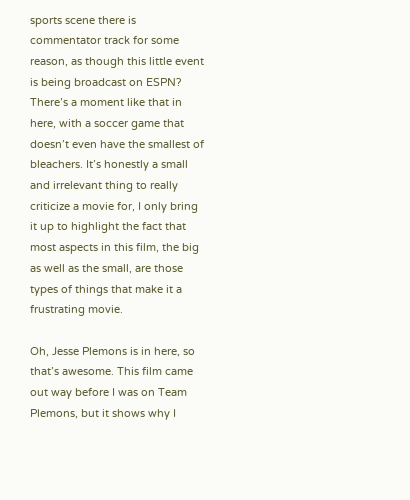sports scene there is commentator track for some reason, as though this little event is being broadcast on ESPN? There’s a moment like that in here, with a soccer game that doesn’t even have the smallest of bleachers. It’s honestly a small and irrelevant thing to really criticize a movie for, I only bring it up to highlight the fact that most aspects in this film, the big as well as the small, are those types of things that make it a frustrating movie.

Oh, Jesse Plemons is in here, so that’s awesome. This film came out way before I was on Team Plemons, but it shows why I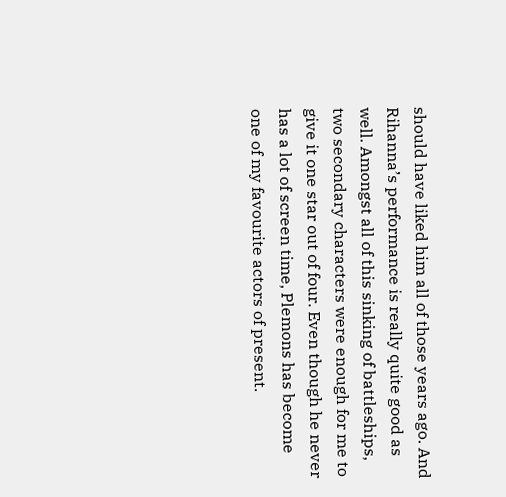should have liked him all of those years ago. And Rihanna’s performance is really quite good as well. Amongst all of this sinking of battleships, two secondary characters were enough for me to give it one star out of four. Even though he never has a lot of screen time, Plemons has become one of my favourite actors of present.